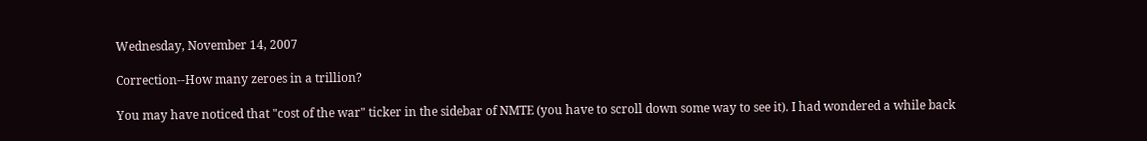Wednesday, November 14, 2007

Correction--How many zeroes in a trillion?

You may have noticed that "cost of the war" ticker in the sidebar of NMTE (you have to scroll down some way to see it). I had wondered a while back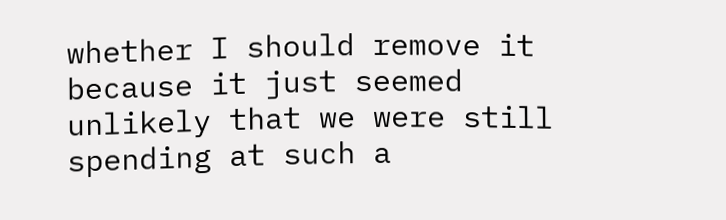whether I should remove it because it just seemed unlikely that we were still spending at such a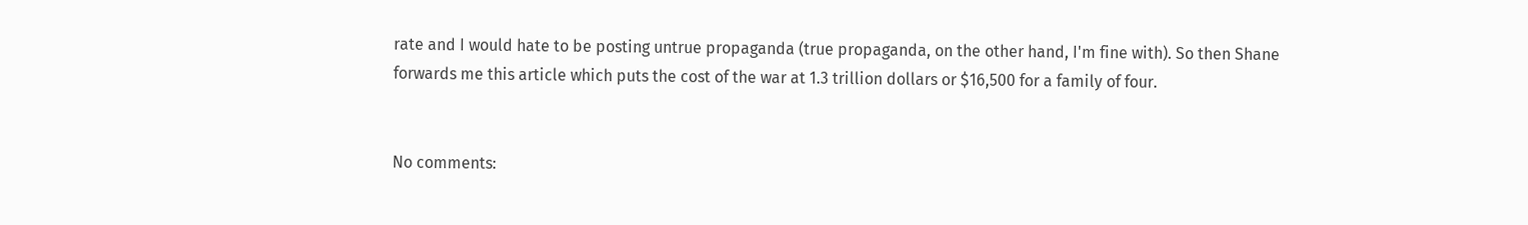rate and I would hate to be posting untrue propaganda (true propaganda, on the other hand, I'm fine with). So then Shane forwards me this article which puts the cost of the war at 1.3 trillion dollars or $16,500 for a family of four.


No comments: